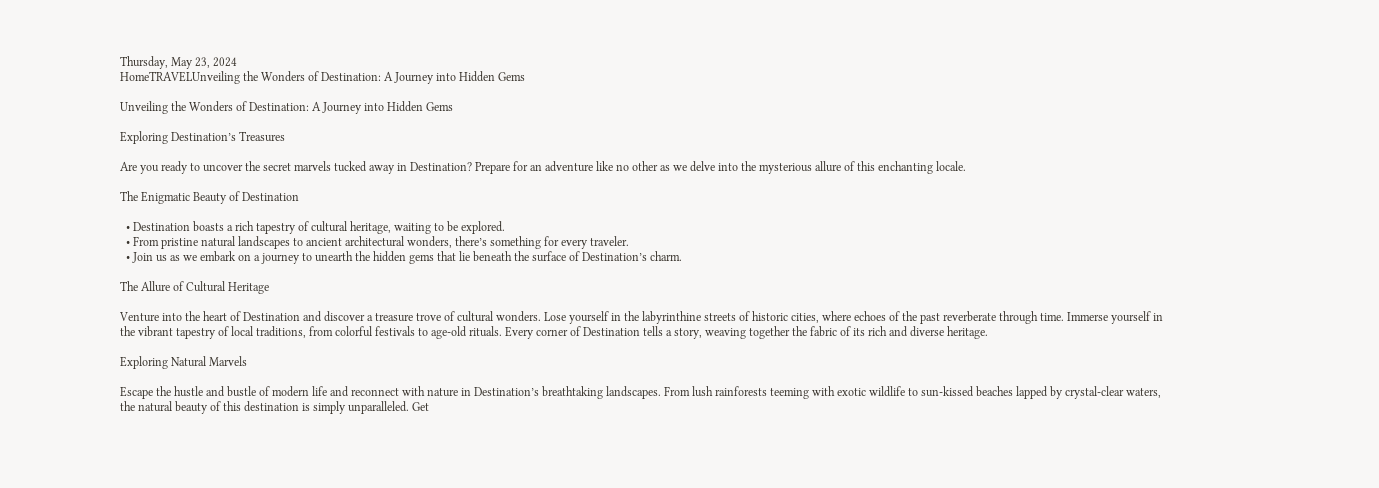Thursday, May 23, 2024
HomeTRAVELUnveiling the Wonders of Destination: A Journey into Hidden Gems

Unveiling the Wonders of Destination: A Journey into Hidden Gems

Exploring Destination’s Treasures

Are you ready to uncover the secret marvels tucked away in Destination? Prepare for an adventure like no other as we delve into the mysterious allure of this enchanting locale.

The Enigmatic Beauty of Destination

  • Destination boasts a rich tapestry of cultural heritage, waiting to be explored.
  • From pristine natural landscapes to ancient architectural wonders, there’s something for every traveler.
  • Join us as we embark on a journey to unearth the hidden gems that lie beneath the surface of Destination’s charm.

The Allure of Cultural Heritage

Venture into the heart of Destination and discover a treasure trove of cultural wonders. Lose yourself in the labyrinthine streets of historic cities, where echoes of the past reverberate through time. Immerse yourself in the vibrant tapestry of local traditions, from colorful festivals to age-old rituals. Every corner of Destination tells a story, weaving together the fabric of its rich and diverse heritage.

Exploring Natural Marvels

Escape the hustle and bustle of modern life and reconnect with nature in Destination’s breathtaking landscapes. From lush rainforests teeming with exotic wildlife to sun-kissed beaches lapped by crystal-clear waters, the natural beauty of this destination is simply unparalleled. Get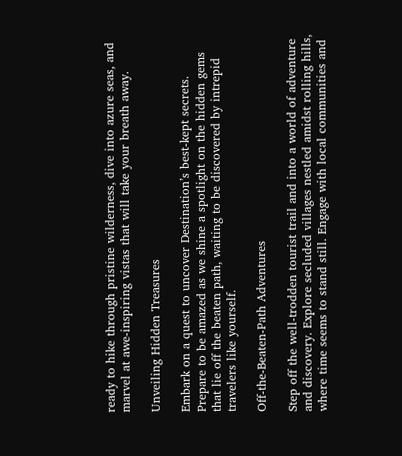ready to hike through pristine wilderness, dive into azure seas, and marvel at awe-inspiring vistas that will take your breath away.

Unveiling Hidden Treasures

Embark on a quest to uncover Destination’s best-kept secrets. Prepare to be amazed as we shine a spotlight on the hidden gems that lie off the beaten path, waiting to be discovered by intrepid travelers like yourself.

Off-the-Beaten-Path Adventures

Step off the well-trodden tourist trail and into a world of adventure and discovery. Explore secluded villages nestled amidst rolling hills, where time seems to stand still. Engage with local communities and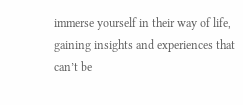immerse yourself in their way of life, gaining insights and experiences that can’t be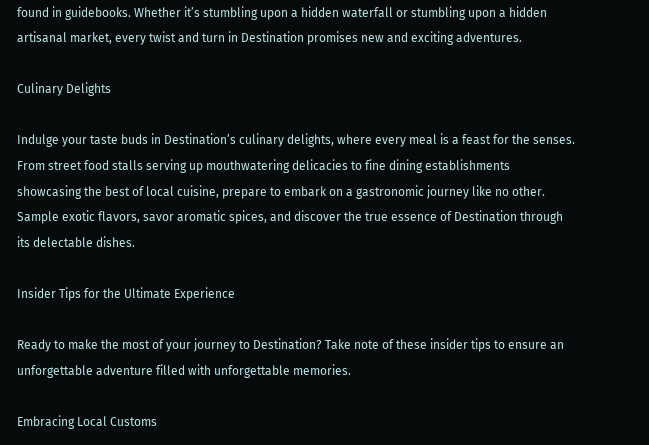found in guidebooks. Whether it’s stumbling upon a hidden waterfall or stumbling upon a hidden artisanal market, every twist and turn in Destination promises new and exciting adventures.

Culinary Delights

Indulge your taste buds in Destination’s culinary delights, where every meal is a feast for the senses. From street food stalls serving up mouthwatering delicacies to fine dining establishments showcasing the best of local cuisine, prepare to embark on a gastronomic journey like no other. Sample exotic flavors, savor aromatic spices, and discover the true essence of Destination through its delectable dishes.

Insider Tips for the Ultimate Experience

Ready to make the most of your journey to Destination? Take note of these insider tips to ensure an unforgettable adventure filled with unforgettable memories.

Embracing Local Customs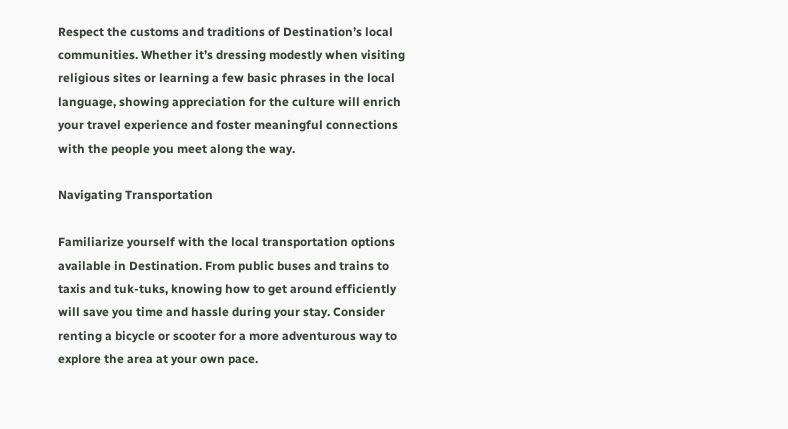Respect the customs and traditions of Destination’s local communities. Whether it’s dressing modestly when visiting religious sites or learning a few basic phrases in the local language, showing appreciation for the culture will enrich your travel experience and foster meaningful connections with the people you meet along the way.

Navigating Transportation

Familiarize yourself with the local transportation options available in Destination. From public buses and trains to taxis and tuk-tuks, knowing how to get around efficiently will save you time and hassle during your stay. Consider renting a bicycle or scooter for a more adventurous way to explore the area at your own pace.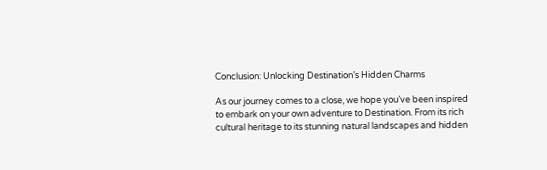Conclusion: Unlocking Destination’s Hidden Charms

As our journey comes to a close, we hope you’ve been inspired to embark on your own adventure to Destination. From its rich cultural heritage to its stunning natural landscapes and hidden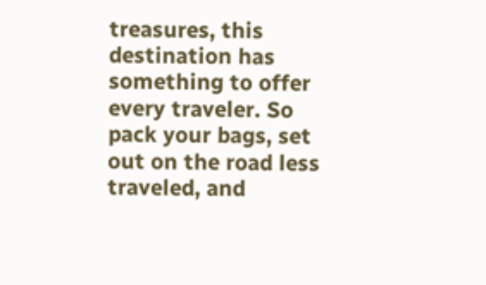treasures, this destination has something to offer every traveler. So pack your bags, set out on the road less traveled, and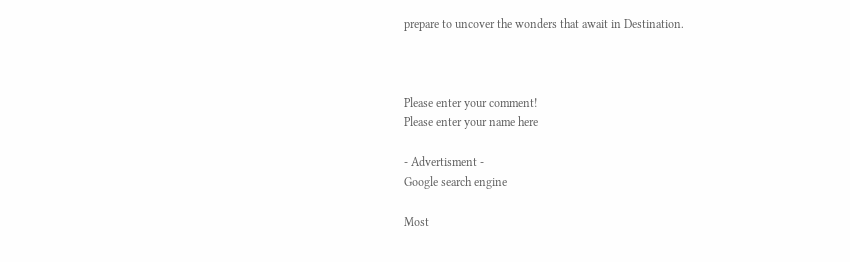prepare to uncover the wonders that await in Destination.



Please enter your comment!
Please enter your name here

- Advertisment -
Google search engine

Most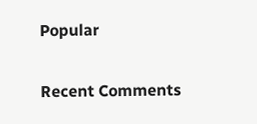Popular

Recent Comments